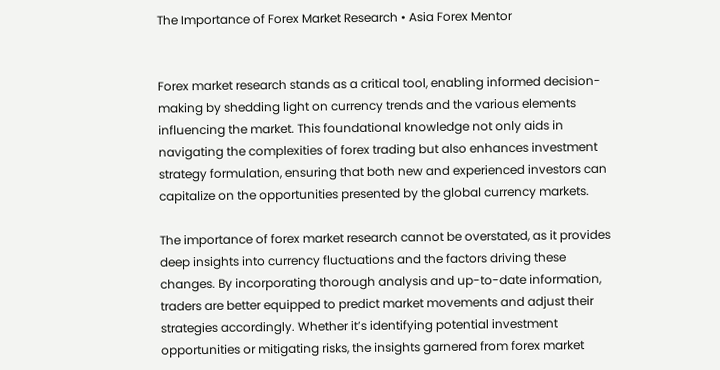The Importance of Forex Market Research • Asia Forex Mentor


Forex market research stands as a critical tool, enabling informed decision-making by shedding light on currency trends and the various elements influencing the market. This foundational knowledge not only aids in navigating the complexities of forex trading but also enhances investment strategy formulation, ensuring that both new and experienced investors can capitalize on the opportunities presented by the global currency markets.

The importance of forex market research cannot be overstated, as it provides deep insights into currency fluctuations and the factors driving these changes. By incorporating thorough analysis and up-to-date information, traders are better equipped to predict market movements and adjust their strategies accordingly. Whether it’s identifying potential investment opportunities or mitigating risks, the insights garnered from forex market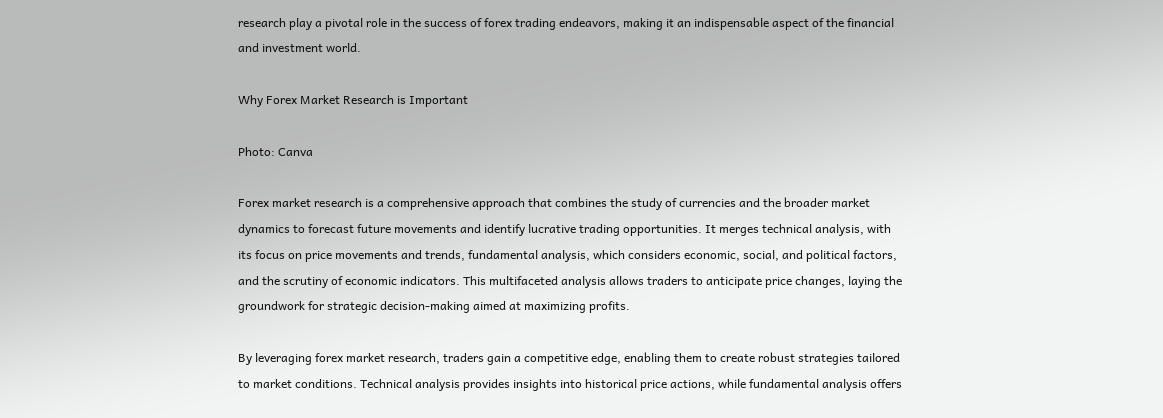research play a pivotal role in the success of forex trading endeavors, making it an indispensable aspect of the financial and investment world.

Why Forex Market Research is Important

Photo: Canva

Forex market research is a comprehensive approach that combines the study of currencies and the broader market dynamics to forecast future movements and identify lucrative trading opportunities. It merges technical analysis, with its focus on price movements and trends, fundamental analysis, which considers economic, social, and political factors, and the scrutiny of economic indicators. This multifaceted analysis allows traders to anticipate price changes, laying the groundwork for strategic decision-making aimed at maximizing profits.

By leveraging forex market research, traders gain a competitive edge, enabling them to create robust strategies tailored to market conditions. Technical analysis provides insights into historical price actions, while fundamental analysis offers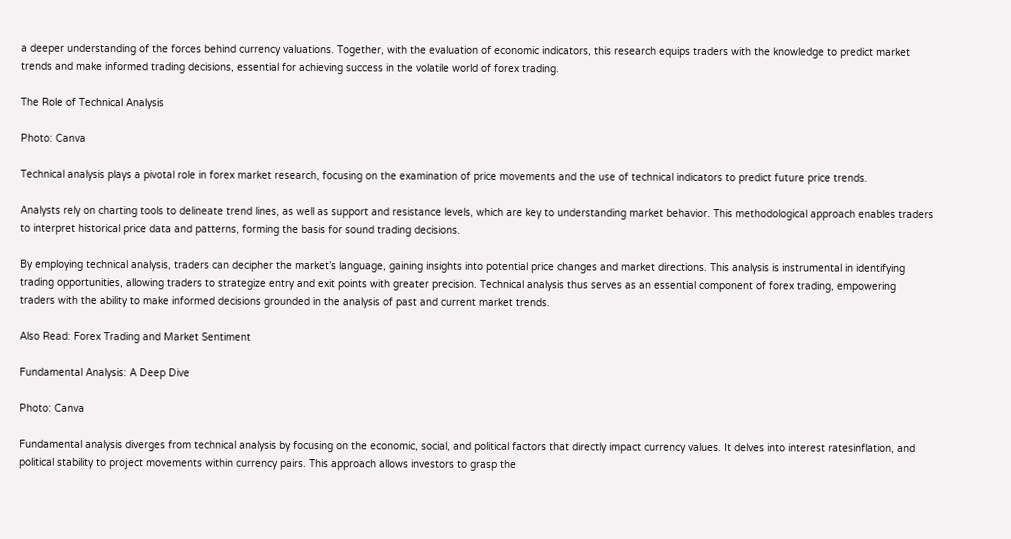a deeper understanding of the forces behind currency valuations. Together, with the evaluation of economic indicators, this research equips traders with the knowledge to predict market trends and make informed trading decisions, essential for achieving success in the volatile world of forex trading.

The Role of Technical Analysis

Photo: Canva

Technical analysis plays a pivotal role in forex market research, focusing on the examination of price movements and the use of technical indicators to predict future price trends.

Analysts rely on charting tools to delineate trend lines, as well as support and resistance levels, which are key to understanding market behavior. This methodological approach enables traders to interpret historical price data and patterns, forming the basis for sound trading decisions.

By employing technical analysis, traders can decipher the market’s language, gaining insights into potential price changes and market directions. This analysis is instrumental in identifying trading opportunities, allowing traders to strategize entry and exit points with greater precision. Technical analysis thus serves as an essential component of forex trading, empowering traders with the ability to make informed decisions grounded in the analysis of past and current market trends.

Also Read: Forex Trading and Market Sentiment

Fundamental Analysis: A Deep Dive

Photo: Canva

Fundamental analysis diverges from technical analysis by focusing on the economic, social, and political factors that directly impact currency values. It delves into interest ratesinflation, and political stability to project movements within currency pairs. This approach allows investors to grasp the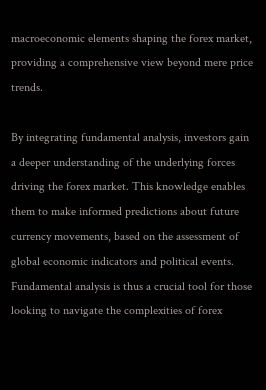macroeconomic elements shaping the forex market, providing a comprehensive view beyond mere price trends.

By integrating fundamental analysis, investors gain a deeper understanding of the underlying forces driving the forex market. This knowledge enables them to make informed predictions about future currency movements, based on the assessment of global economic indicators and political events. Fundamental analysis is thus a crucial tool for those looking to navigate the complexities of forex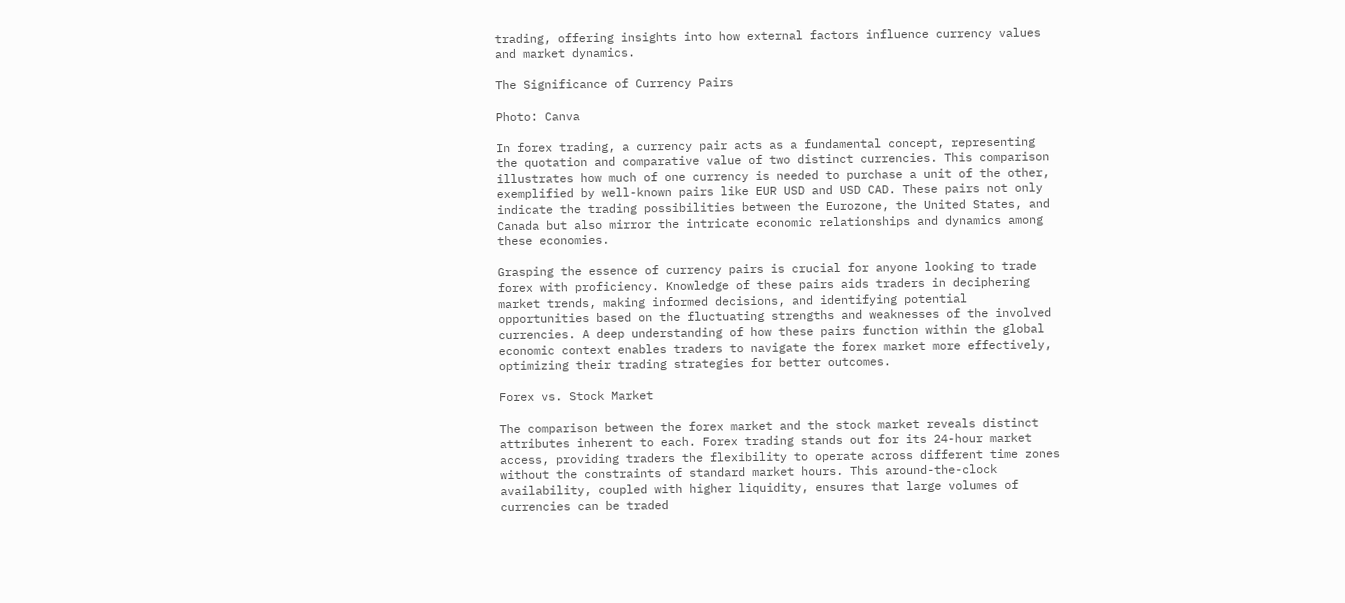trading, offering insights into how external factors influence currency values and market dynamics.

The Significance of Currency Pairs

Photo: Canva

In forex trading, a currency pair acts as a fundamental concept, representing the quotation and comparative value of two distinct currencies. This comparison illustrates how much of one currency is needed to purchase a unit of the other, exemplified by well-known pairs like EUR USD and USD CAD. These pairs not only indicate the trading possibilities between the Eurozone, the United States, and Canada but also mirror the intricate economic relationships and dynamics among these economies.

Grasping the essence of currency pairs is crucial for anyone looking to trade forex with proficiency. Knowledge of these pairs aids traders in deciphering market trends, making informed decisions, and identifying potential opportunities based on the fluctuating strengths and weaknesses of the involved currencies. A deep understanding of how these pairs function within the global economic context enables traders to navigate the forex market more effectively, optimizing their trading strategies for better outcomes.

Forex vs. Stock Market

The comparison between the forex market and the stock market reveals distinct attributes inherent to each. Forex trading stands out for its 24-hour market access, providing traders the flexibility to operate across different time zones without the constraints of standard market hours. This around-the-clock availability, coupled with higher liquidity, ensures that large volumes of currencies can be traded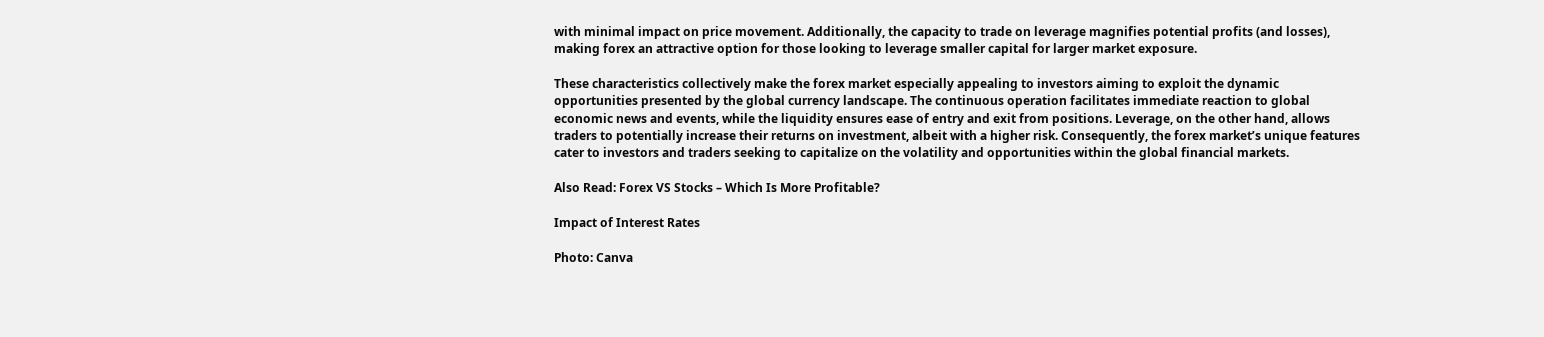with minimal impact on price movement. Additionally, the capacity to trade on leverage magnifies potential profits (and losses), making forex an attractive option for those looking to leverage smaller capital for larger market exposure.

These characteristics collectively make the forex market especially appealing to investors aiming to exploit the dynamic opportunities presented by the global currency landscape. The continuous operation facilitates immediate reaction to global economic news and events, while the liquidity ensures ease of entry and exit from positions. Leverage, on the other hand, allows traders to potentially increase their returns on investment, albeit with a higher risk. Consequently, the forex market’s unique features cater to investors and traders seeking to capitalize on the volatility and opportunities within the global financial markets.

Also Read: Forex VS Stocks – Which Is More Profitable?

Impact of Interest Rates

Photo: Canva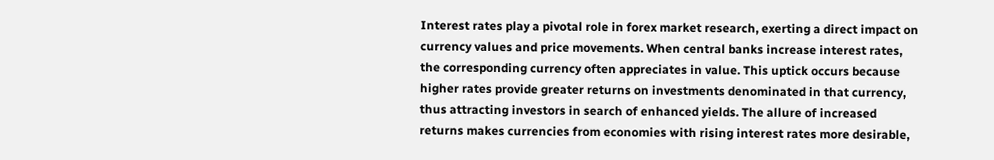Interest rates play a pivotal role in forex market research, exerting a direct impact on currency values and price movements. When central banks increase interest rates, the corresponding currency often appreciates in value. This uptick occurs because higher rates provide greater returns on investments denominated in that currency, thus attracting investors in search of enhanced yields. The allure of increased returns makes currencies from economies with rising interest rates more desirable,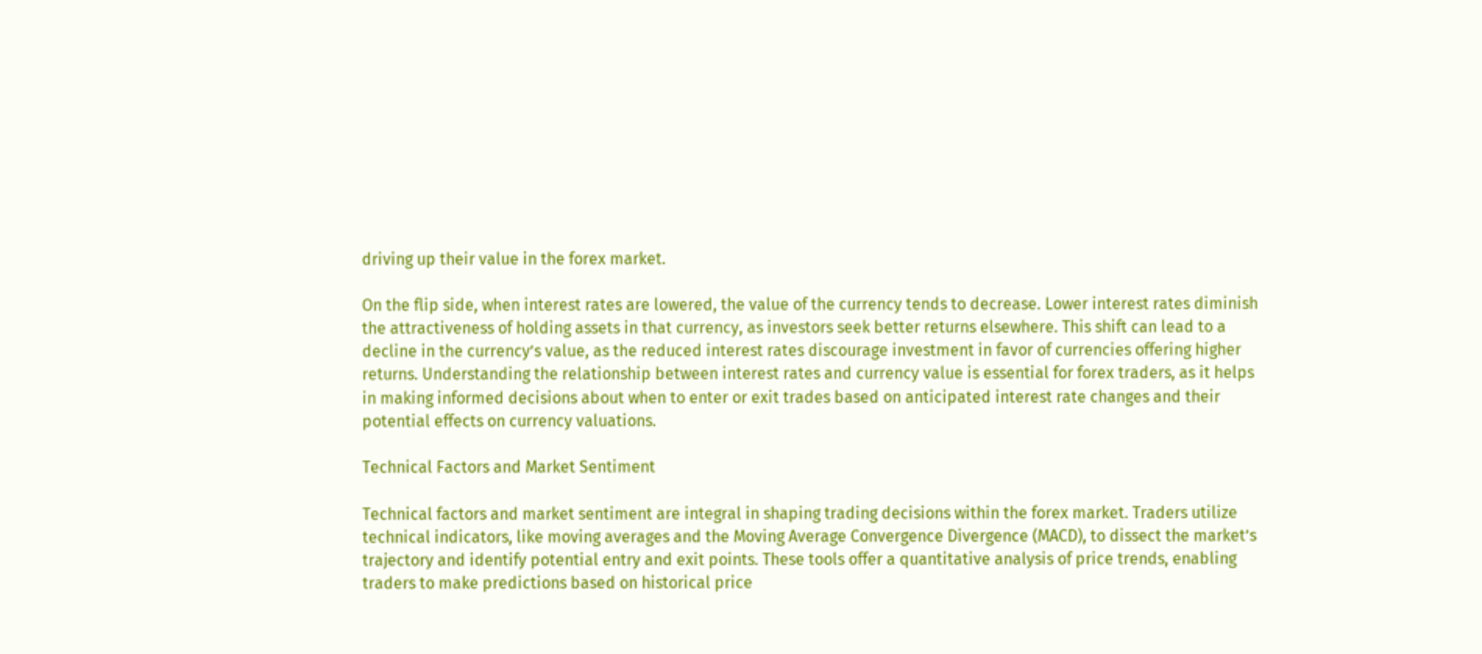driving up their value in the forex market.

On the flip side, when interest rates are lowered, the value of the currency tends to decrease. Lower interest rates diminish the attractiveness of holding assets in that currency, as investors seek better returns elsewhere. This shift can lead to a decline in the currency’s value, as the reduced interest rates discourage investment in favor of currencies offering higher returns. Understanding the relationship between interest rates and currency value is essential for forex traders, as it helps in making informed decisions about when to enter or exit trades based on anticipated interest rate changes and their potential effects on currency valuations.

Technical Factors and Market Sentiment

Technical factors and market sentiment are integral in shaping trading decisions within the forex market. Traders utilize technical indicators, like moving averages and the Moving Average Convergence Divergence (MACD), to dissect the market’s trajectory and identify potential entry and exit points. These tools offer a quantitative analysis of price trends, enabling traders to make predictions based on historical price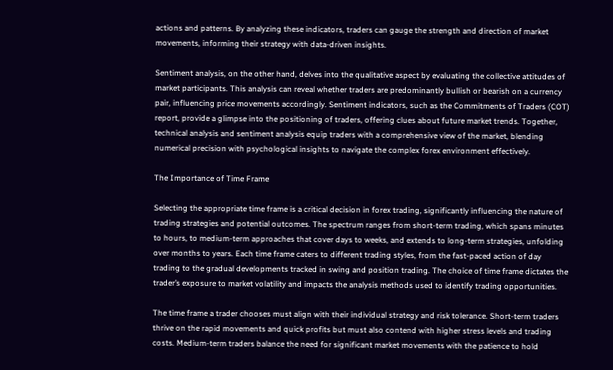actions and patterns. By analyzing these indicators, traders can gauge the strength and direction of market movements, informing their strategy with data-driven insights.

Sentiment analysis, on the other hand, delves into the qualitative aspect by evaluating the collective attitudes of market participants. This analysis can reveal whether traders are predominantly bullish or bearish on a currency pair, influencing price movements accordingly. Sentiment indicators, such as the Commitments of Traders (COT) report, provide a glimpse into the positioning of traders, offering clues about future market trends. Together, technical analysis and sentiment analysis equip traders with a comprehensive view of the market, blending numerical precision with psychological insights to navigate the complex forex environment effectively.

The Importance of Time Frame

Selecting the appropriate time frame is a critical decision in forex trading, significantly influencing the nature of trading strategies and potential outcomes. The spectrum ranges from short-term trading, which spans minutes to hours, to medium-term approaches that cover days to weeks, and extends to long-term strategies, unfolding over months to years. Each time frame caters to different trading styles, from the fast-paced action of day trading to the gradual developments tracked in swing and position trading. The choice of time frame dictates the trader’s exposure to market volatility and impacts the analysis methods used to identify trading opportunities.

The time frame a trader chooses must align with their individual strategy and risk tolerance. Short-term traders thrive on the rapid movements and quick profits but must also contend with higher stress levels and trading costs. Medium-term traders balance the need for significant market movements with the patience to hold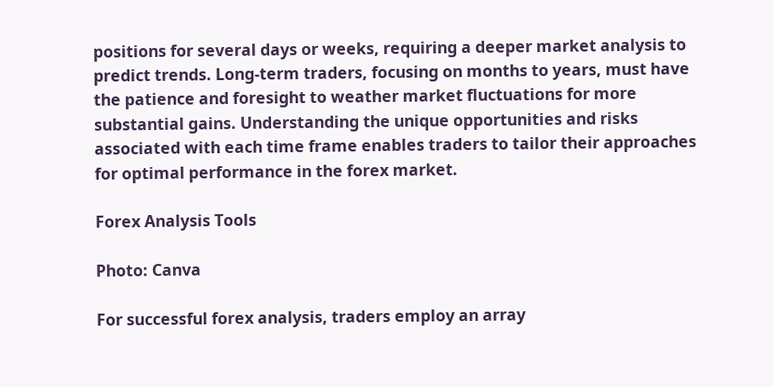positions for several days or weeks, requiring a deeper market analysis to predict trends. Long-term traders, focusing on months to years, must have the patience and foresight to weather market fluctuations for more substantial gains. Understanding the unique opportunities and risks associated with each time frame enables traders to tailor their approaches for optimal performance in the forex market.

Forex Analysis Tools

Photo: Canva

For successful forex analysis, traders employ an array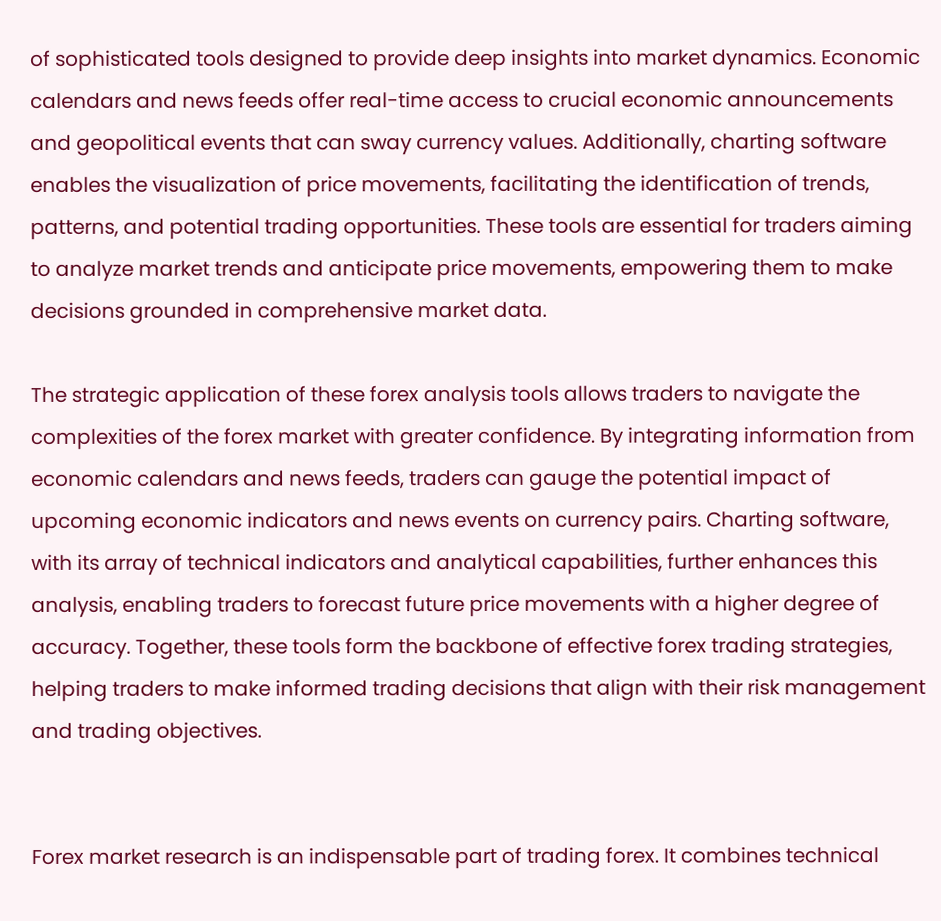of sophisticated tools designed to provide deep insights into market dynamics. Economic calendars and news feeds offer real-time access to crucial economic announcements and geopolitical events that can sway currency values. Additionally, charting software enables the visualization of price movements, facilitating the identification of trends, patterns, and potential trading opportunities. These tools are essential for traders aiming to analyze market trends and anticipate price movements, empowering them to make decisions grounded in comprehensive market data.

The strategic application of these forex analysis tools allows traders to navigate the complexities of the forex market with greater confidence. By integrating information from economic calendars and news feeds, traders can gauge the potential impact of upcoming economic indicators and news events on currency pairs. Charting software, with its array of technical indicators and analytical capabilities, further enhances this analysis, enabling traders to forecast future price movements with a higher degree of accuracy. Together, these tools form the backbone of effective forex trading strategies, helping traders to make informed trading decisions that align with their risk management and trading objectives.


Forex market research is an indispensable part of trading forex. It combines technical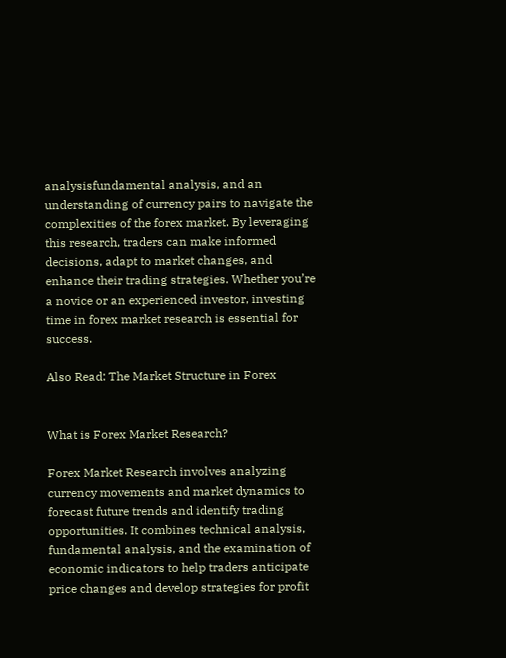analysisfundamental analysis, and an understanding of currency pairs to navigate the complexities of the forex market. By leveraging this research, traders can make informed decisions, adapt to market changes, and enhance their trading strategies. Whether you’re a novice or an experienced investor, investing time in forex market research is essential for success.

Also Read: The Market Structure in Forex


What is Forex Market Research?

Forex Market Research involves analyzing currency movements and market dynamics to forecast future trends and identify trading opportunities. It combines technical analysis, fundamental analysis, and the examination of economic indicators to help traders anticipate price changes and develop strategies for profit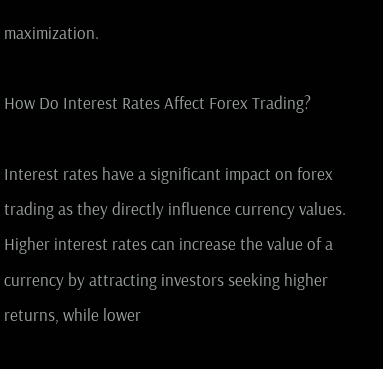maximization.

How Do Interest Rates Affect Forex Trading?

Interest rates have a significant impact on forex trading as they directly influence currency values. Higher interest rates can increase the value of a currency by attracting investors seeking higher returns, while lower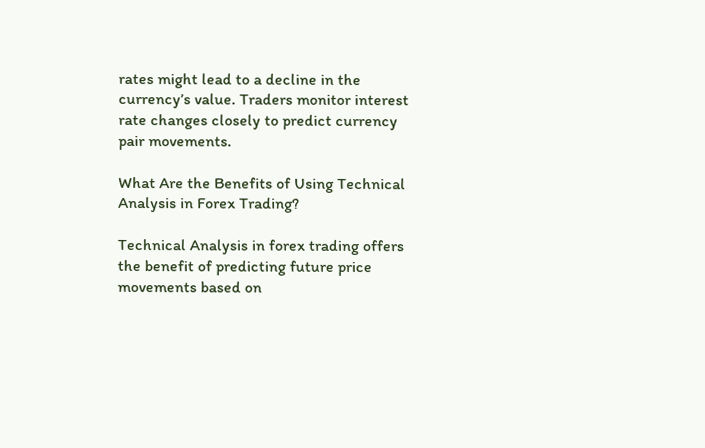rates might lead to a decline in the currency’s value. Traders monitor interest rate changes closely to predict currency pair movements.

What Are the Benefits of Using Technical Analysis in Forex Trading?

Technical Analysis in forex trading offers the benefit of predicting future price movements based on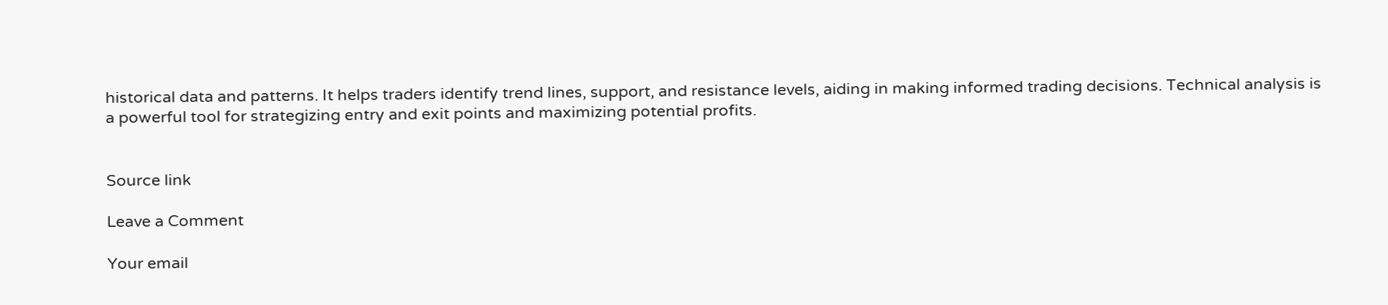historical data and patterns. It helps traders identify trend lines, support, and resistance levels, aiding in making informed trading decisions. Technical analysis is a powerful tool for strategizing entry and exit points and maximizing potential profits.


Source link

Leave a Comment

Your email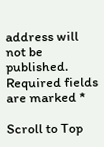address will not be published. Required fields are marked *

Scroll to Top